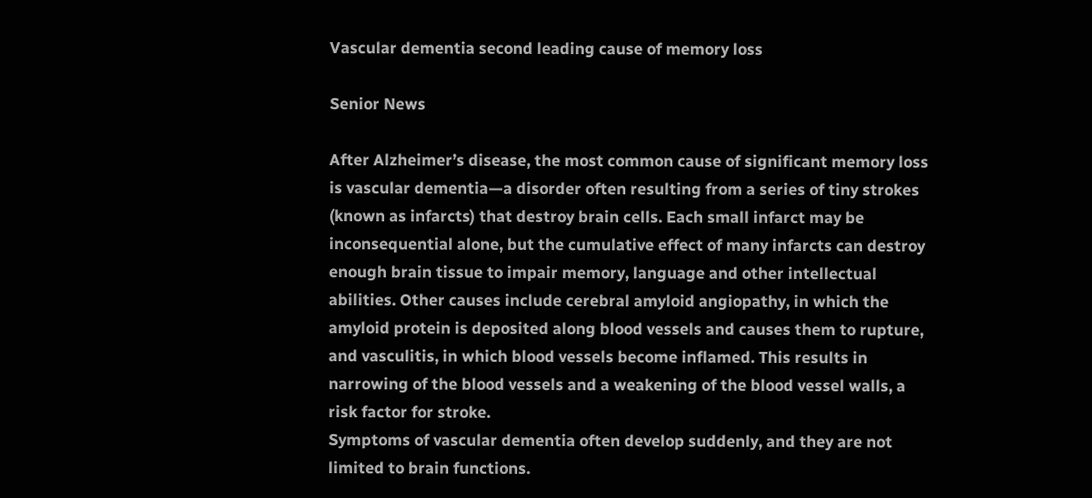Vascular dementia second leading cause of memory loss

Senior News

After Alzheimer’s disease, the most common cause of significant memory loss is vascular dementia—a disorder often resulting from a series of tiny strokes (known as infarcts) that destroy brain cells. Each small infarct may be inconsequential alone, but the cumulative effect of many infarcts can destroy enough brain tissue to impair memory, language and other intellectual abilities. Other causes include cerebral amyloid angiopathy, in which the amyloid protein is deposited along blood vessels and causes them to rupture, and vasculitis, in which blood vessels become inflamed. This results in narrowing of the blood vessels and a weakening of the blood vessel walls, a risk factor for stroke.
Symptoms of vascular dementia often develop suddenly, and they are not limited to brain functions.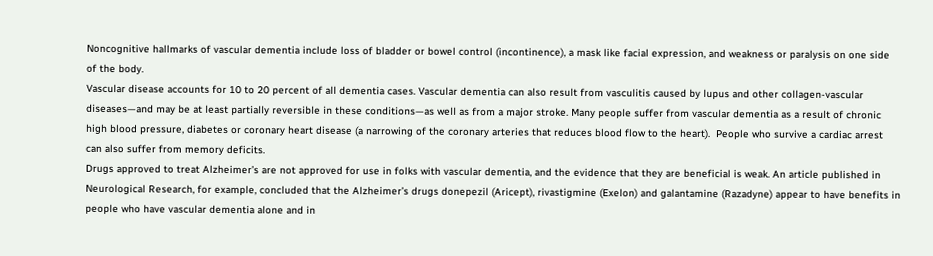Noncognitive hallmarks of vascular dementia include loss of bladder or bowel control (incontinence), a mask like facial expression, and weakness or paralysis on one side of the body.
Vascular disease accounts for 10 to 20 percent of all dementia cases. Vascular dementia can also result from vasculitis caused by lupus and other collagen-vascular diseases—and may be at least partially reversible in these conditions—as well as from a major stroke. Many people suffer from vascular dementia as a result of chronic high blood pressure, diabetes or coronary heart disease (a narrowing of the coronary arteries that reduces blood flow to the heart).  People who survive a cardiac arrest can also suffer from memory deficits.
Drugs approved to treat Alzheimer’s are not approved for use in folks with vascular dementia, and the evidence that they are beneficial is weak. An article published in Neurological Research, for example, concluded that the Alzheimer’s drugs donepezil (Aricept), rivastigmine (Exelon) and galantamine (Razadyne) appear to have benefits in people who have vascular dementia alone and in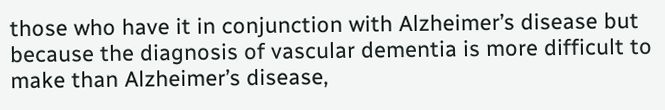those who have it in conjunction with Alzheimer’s disease but because the diagnosis of vascular dementia is more difficult to make than Alzheimer’s disease,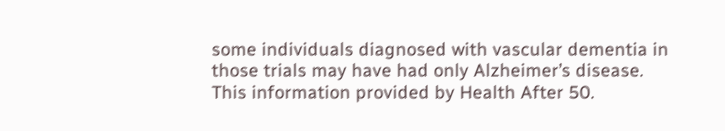some individuals diagnosed with vascular dementia in those trials may have had only Alzheimer’s disease.
This information provided by Health After 50.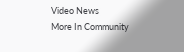Video News
More In Community